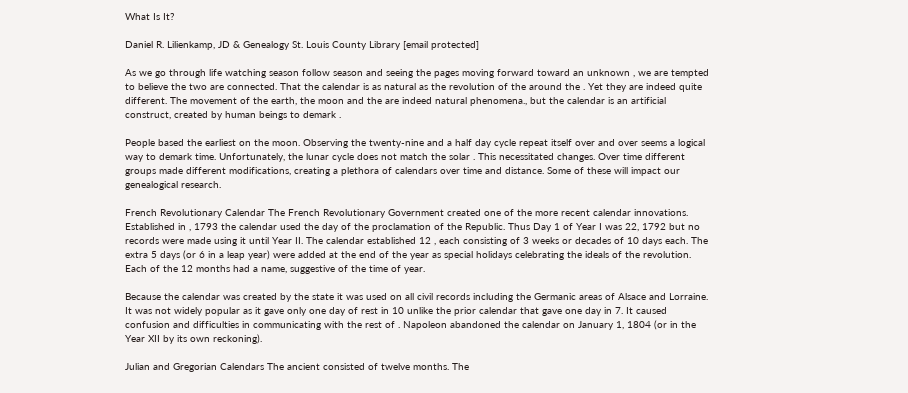What Is It?

Daniel R. Lilienkamp, JD & Genealogy St. Louis County Library [email protected]

As we go through life watching season follow season and seeing the pages moving forward toward an unknown , we are tempted to believe the two are connected. That the calendar is as natural as the revolution of the around the . Yet they are indeed quite different. The movement of the earth, the moon and the are indeed natural phenomena., but the calendar is an artificial construct, created by human beings to demark .

People based the earliest on the moon. Observing the twenty-nine and a half day cycle repeat itself over and over seems a logical way to demark time. Unfortunately, the lunar cycle does not match the solar . This necessitated changes. Over time different groups made different modifications, creating a plethora of calendars over time and distance. Some of these will impact our genealogical research.

French Revolutionary Calendar The French Revolutionary Government created one of the more recent calendar innovations. Established in , 1793 the calendar used the day of the proclamation of the Republic. Thus Day 1 of Year I was 22, 1792 but no records were made using it until Year II. The calendar established 12 , each consisting of 3 weeks or decades of 10 days each. The extra 5 days (or 6 in a leap year) were added at the end of the year as special holidays celebrating the ideals of the revolution. Each of the 12 months had a name, suggestive of the time of year.

Because the calendar was created by the state it was used on all civil records including the Germanic areas of Alsace and Lorraine. It was not widely popular as it gave only one day of rest in 10 unlike the prior calendar that gave one day in 7. It caused confusion and difficulties in communicating with the rest of . Napoleon abandoned the calendar on January 1, 1804 (or in the Year XII by its own reckoning).

Julian and Gregorian Calendars The ancient consisted of twelve months. The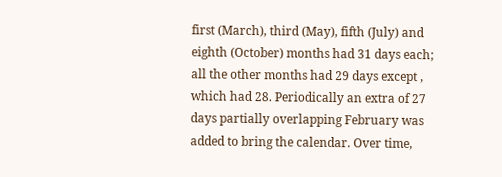first (March), third (May), fifth (July) and eighth (October) months had 31 days each; all the other months had 29 days except , which had 28. Periodically an extra of 27 days partially overlapping February was added to bring the calendar. Over time,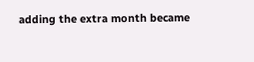adding the extra month became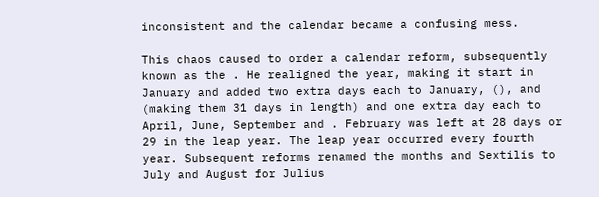inconsistent and the calendar became a confusing mess.

This chaos caused to order a calendar reform, subsequently known as the . He realigned the year, making it start in January and added two extra days each to January, (), and (making them 31 days in length) and one extra day each to April, June, September and . February was left at 28 days or 29 in the leap year. The leap year occurred every fourth year. Subsequent reforms renamed the months and Sextilis to July and August for Julius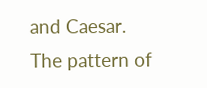and Caesar. The pattern of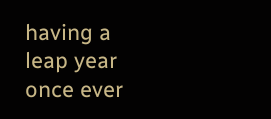having a leap year once ever